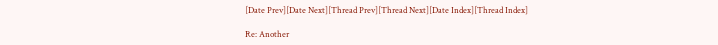[Date Prev][Date Next][Thread Prev][Thread Next][Date Index][Thread Index]

Re: Another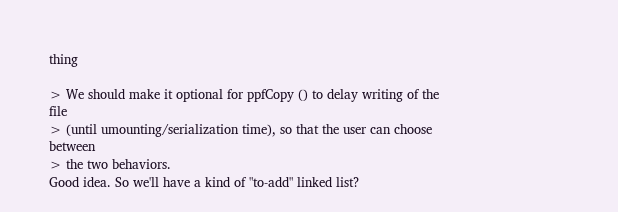thing

> We should make it optional for ppfCopy () to delay writing of the file
> (until umounting/serialization time), so that the user can choose between
> the two behaviors.
Good idea. So we'll have a kind of "to-add" linked list?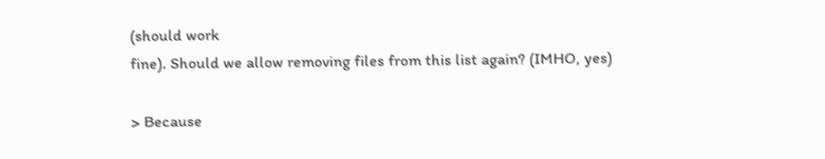(should work
fine). Should we allow removing files from this list again? (IMHO, yes)

> Because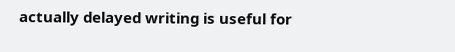actually delayed writing is useful for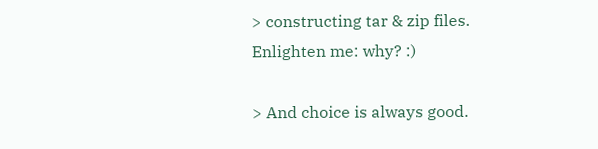> constructing tar & zip files.
Enlighten me: why? :)

> And choice is always good.